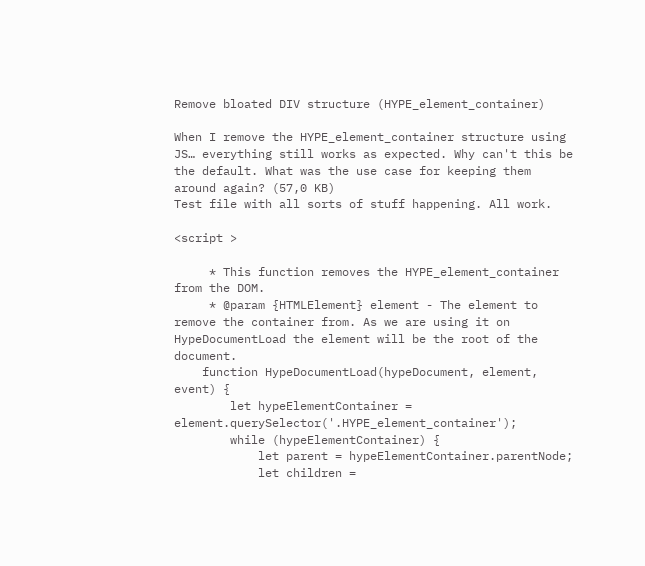Remove bloated DIV structure (HYPE_element_container)

When I remove the HYPE_element_container structure using JS… everything still works as expected. Why can't this be the default. What was the use case for keeping them around again? (57,0 KB)
Test file with all sorts of stuff happening. All work.

<script >

     * This function removes the HYPE_element_container from the DOM.
     * @param {HTMLElement} element - The element to remove the container from. As we are using it on HypeDocumentLoad the element will be the root of the document.
    function HypeDocumentLoad(hypeDocument, element, event) {
        let hypeElementContainer = element.querySelector('.HYPE_element_container');
        while (hypeElementContainer) {
            let parent = hypeElementContainer.parentNode;
            let children =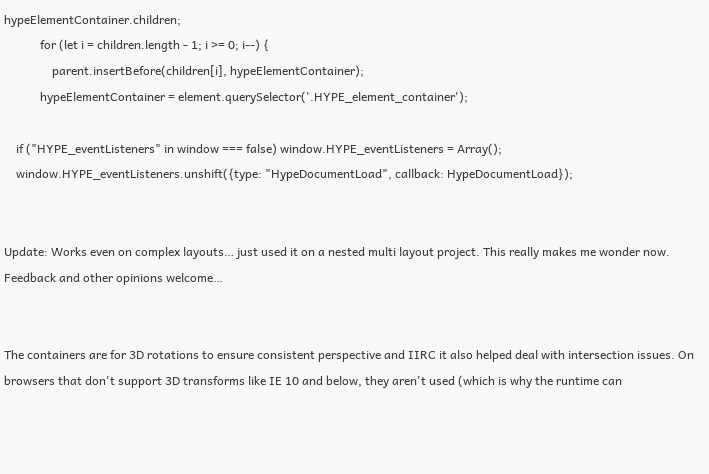hypeElementContainer.children;
            for (let i = children.length - 1; i >= 0; i--) {
                parent.insertBefore(children[i], hypeElementContainer);
            hypeElementContainer = element.querySelector('.HYPE_element_container');

    if ("HYPE_eventListeners" in window === false) window.HYPE_eventListeners = Array();
    window.HYPE_eventListeners.unshift({type: "HypeDocumentLoad", callback: HypeDocumentLoad});


Update: Works even on complex layouts… just used it on a nested multi layout project. This really makes me wonder now. Feedback and other opinions welcome…


The containers are for 3D rotations to ensure consistent perspective and IIRC it also helped deal with intersection issues. On browsers that don't support 3D transforms like IE 10 and below, they aren't used (which is why the runtime can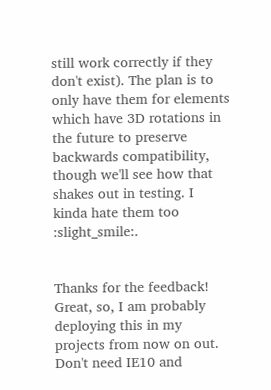still work correctly if they don't exist). The plan is to only have them for elements which have 3D rotations in the future to preserve backwards compatibility, though we'll see how that shakes out in testing. I kinda hate them too :slight_smile:.


Thanks for the feedback! Great, so, I am probably deploying this in my projects from now on out. Don't need IE10 and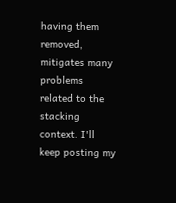having them removed, mitigates many problems related to the stacking context. I'll keep posting my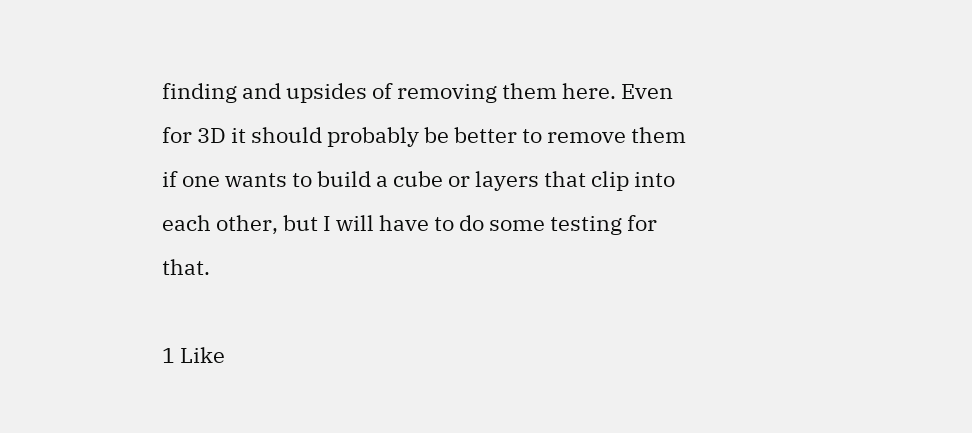finding and upsides of removing them here. Even for 3D it should probably be better to remove them if one wants to build a cube or layers that clip into each other, but I will have to do some testing for that.

1 Like